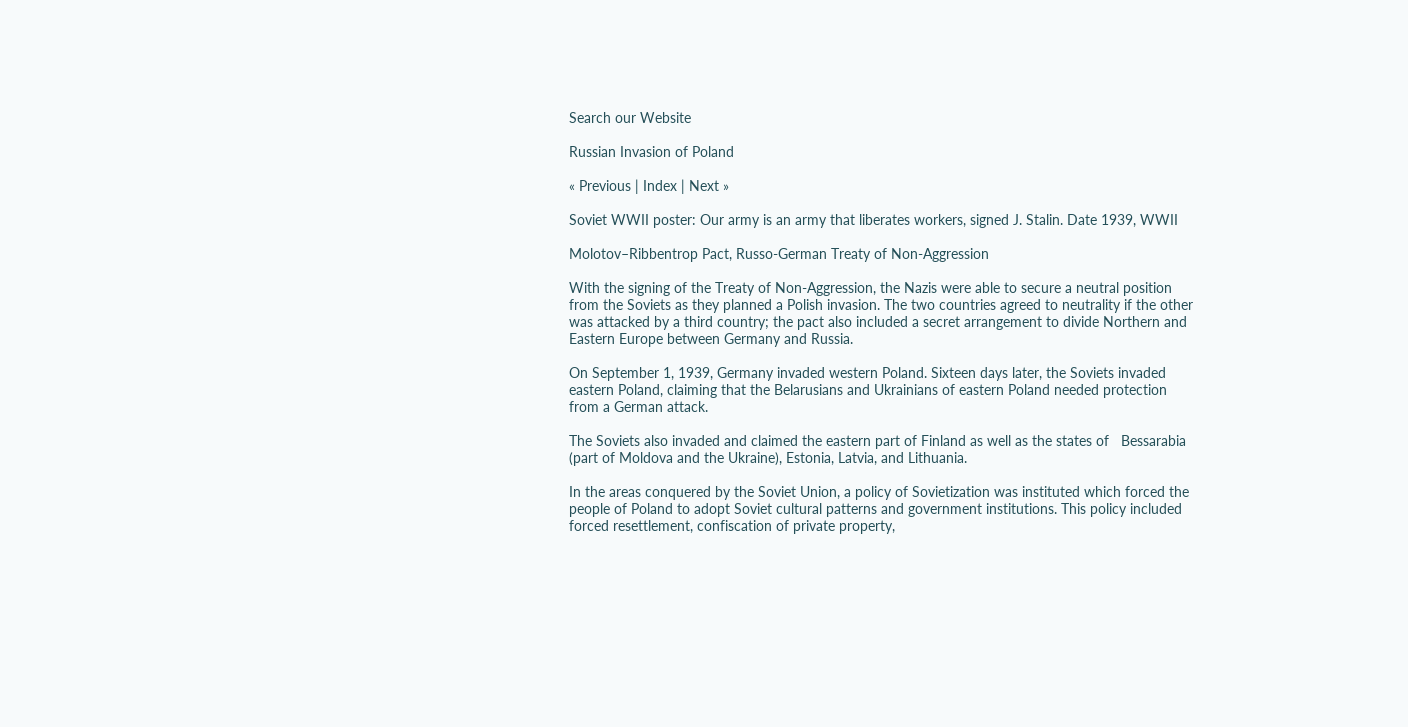Search our Website

Russian Invasion of Poland

« Previous | Index | Next »

Soviet WWII poster: Our army is an army that liberates workers, signed J. Stalin. Date 1939, WWII

Molotov–Ribbentrop Pact, Russo-German Treaty of Non-Aggression

With the signing of the Treaty of Non-Aggression, the Nazis were able to secure a neutral position from the Soviets as they planned a Polish invasion. The two countries agreed to neutrality if the other was attacked by a third country; the pact also included a secret arrangement to divide Northern and Eastern Europe between Germany and Russia.

On September 1, 1939, Germany invaded western Poland. Sixteen days later, the Soviets invaded eastern Poland, claiming that the Belarusians and Ukrainians of eastern Poland needed protection from a German attack.

The Soviets also invaded and claimed the eastern part of Finland as well as the states of   Bessarabia (part of Moldova and the Ukraine), Estonia, Latvia, and Lithuania.

In the areas conquered by the Soviet Union, a policy of Sovietization was instituted which forced the people of Poland to adopt Soviet cultural patterns and government institutions. This policy included forced resettlement, confiscation of private property,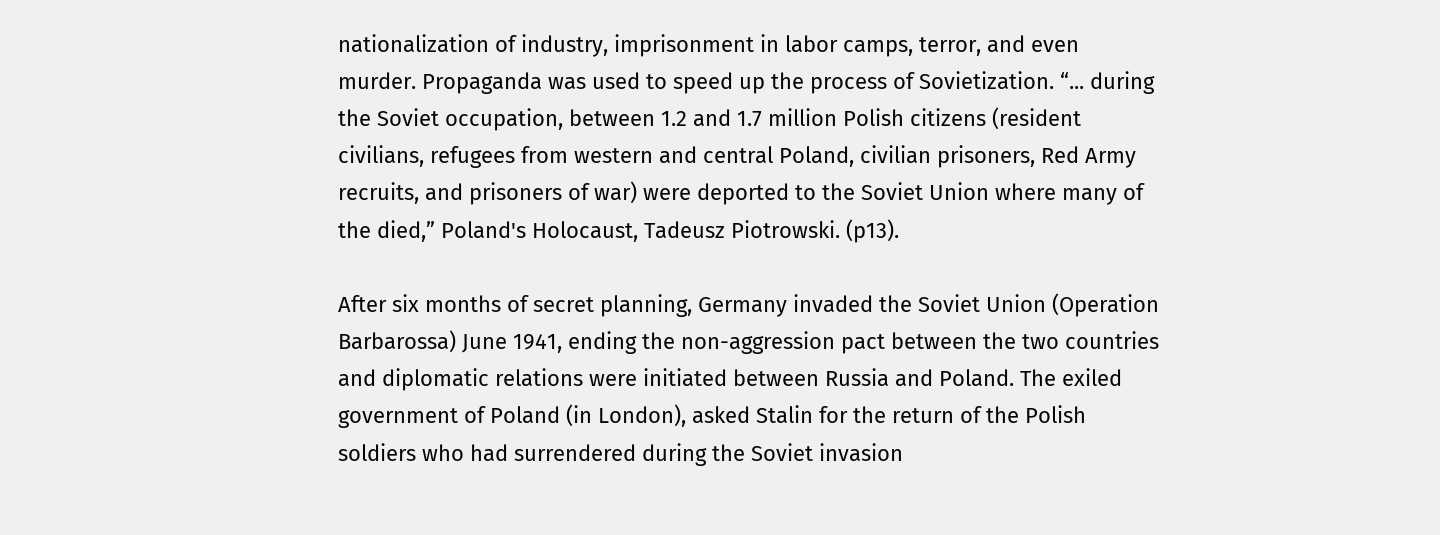nationalization of industry, imprisonment in labor camps, terror, and even murder. Propaganda was used to speed up the process of Sovietization. “... during the Soviet occupation, between 1.2 and 1.7 million Polish citizens (resident civilians, refugees from western and central Poland, civilian prisoners, Red Army recruits, and prisoners of war) were deported to the Soviet Union where many of the died,” Poland's Holocaust, Tadeusz Piotrowski. (p13).

After six months of secret planning, Germany invaded the Soviet Union (Operation Barbarossa) June 1941, ending the non-aggression pact between the two countries and diplomatic relations were initiated between Russia and Poland. The exiled government of Poland (in London), asked Stalin for the return of the Polish soldiers who had surrendered during the Soviet invasion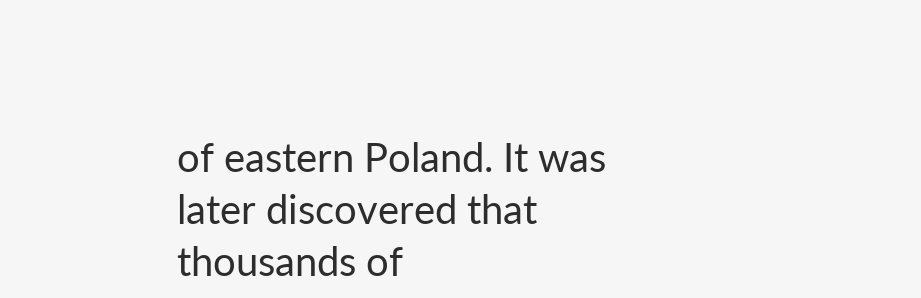of eastern Poland. It was later discovered that thousands of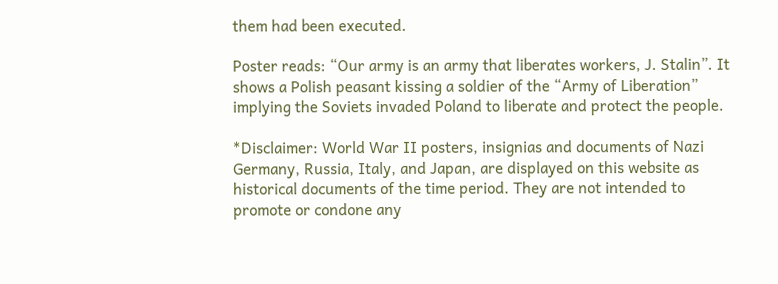them had been executed.

Poster reads: “Our army is an army that liberates workers, J. Stalin”. It shows a Polish peasant kissing a soldier of the “Army of Liberation” implying the Soviets invaded Poland to liberate and protect the people.

*Disclaimer: World War II posters, insignias and documents of Nazi Germany, Russia, Italy, and Japan, are displayed on this website as historical documents of the time period. They are not intended to promote or condone any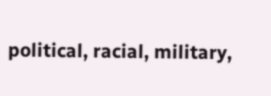political, racial, military,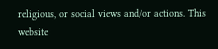religious, or social views and/or actions. This website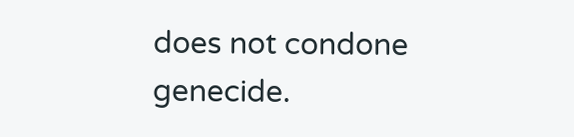does not condone genecide.